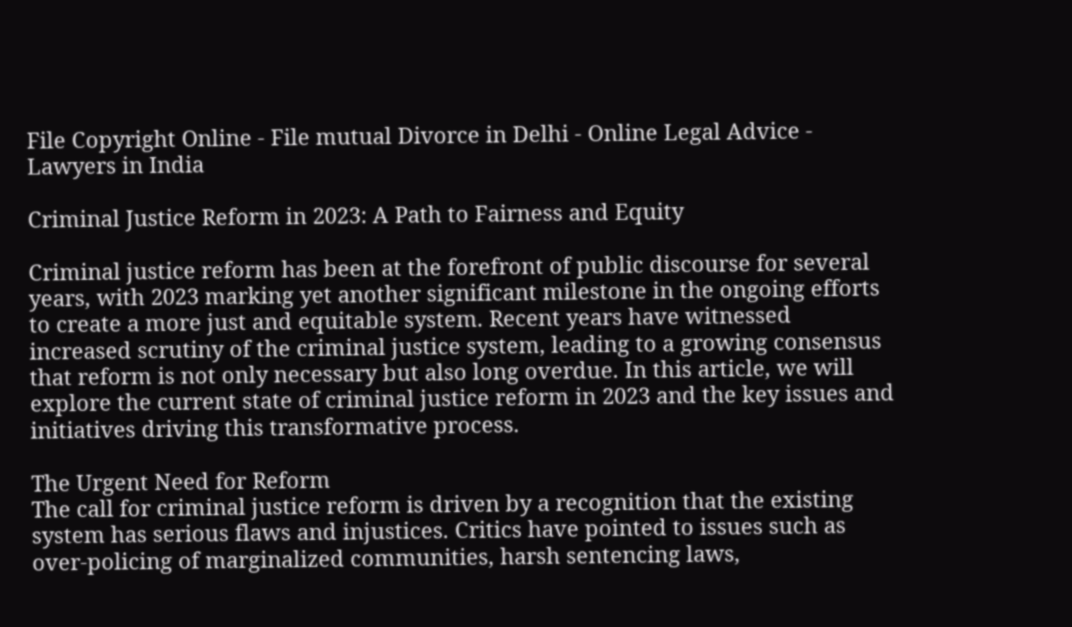File Copyright Online - File mutual Divorce in Delhi - Online Legal Advice - Lawyers in India

Criminal Justice Reform in 2023: A Path to Fairness and Equity

Criminal justice reform has been at the forefront of public discourse for several years, with 2023 marking yet another significant milestone in the ongoing efforts to create a more just and equitable system. Recent years have witnessed increased scrutiny of the criminal justice system, leading to a growing consensus that reform is not only necessary but also long overdue. In this article, we will explore the current state of criminal justice reform in 2023 and the key issues and initiatives driving this transformative process.

The Urgent Need for Reform
The call for criminal justice reform is driven by a recognition that the existing system has serious flaws and injustices. Critics have pointed to issues such as over-policing of marginalized communities, harsh sentencing laws,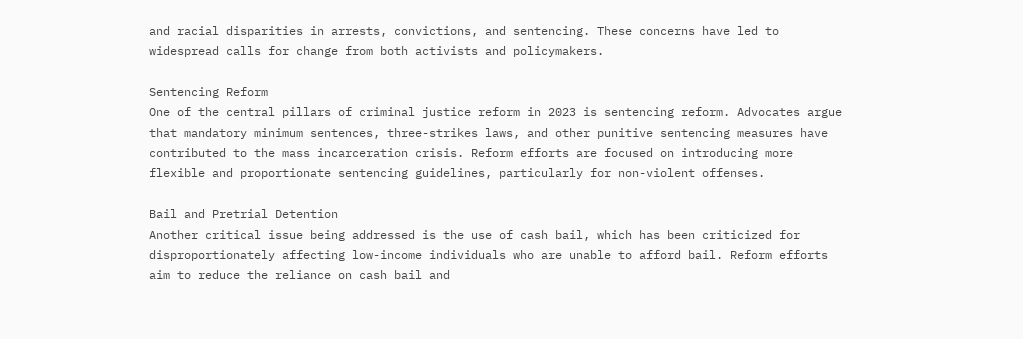and racial disparities in arrests, convictions, and sentencing. These concerns have led to widespread calls for change from both activists and policymakers.

Sentencing Reform
One of the central pillars of criminal justice reform in 2023 is sentencing reform. Advocates argue that mandatory minimum sentences, three-strikes laws, and other punitive sentencing measures have contributed to the mass incarceration crisis. Reform efforts are focused on introducing more flexible and proportionate sentencing guidelines, particularly for non-violent offenses.

Bail and Pretrial Detention
Another critical issue being addressed is the use of cash bail, which has been criticized for disproportionately affecting low-income individuals who are unable to afford bail. Reform efforts aim to reduce the reliance on cash bail and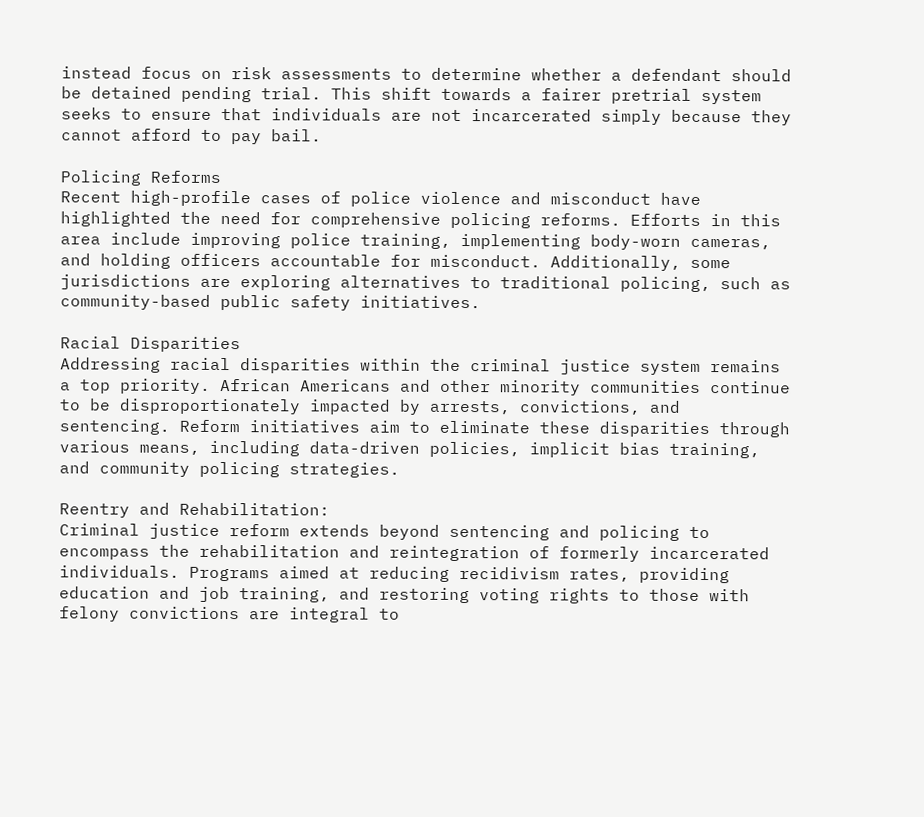instead focus on risk assessments to determine whether a defendant should be detained pending trial. This shift towards a fairer pretrial system seeks to ensure that individuals are not incarcerated simply because they cannot afford to pay bail.

Policing Reforms
Recent high-profile cases of police violence and misconduct have highlighted the need for comprehensive policing reforms. Efforts in this area include improving police training, implementing body-worn cameras, and holding officers accountable for misconduct. Additionally, some jurisdictions are exploring alternatives to traditional policing, such as community-based public safety initiatives.

Racial Disparities
Addressing racial disparities within the criminal justice system remains a top priority. African Americans and other minority communities continue to be disproportionately impacted by arrests, convictions, and sentencing. Reform initiatives aim to eliminate these disparities through various means, including data-driven policies, implicit bias training, and community policing strategies.

Reentry and Rehabilitation:
Criminal justice reform extends beyond sentencing and policing to encompass the rehabilitation and reintegration of formerly incarcerated individuals. Programs aimed at reducing recidivism rates, providing education and job training, and restoring voting rights to those with felony convictions are integral to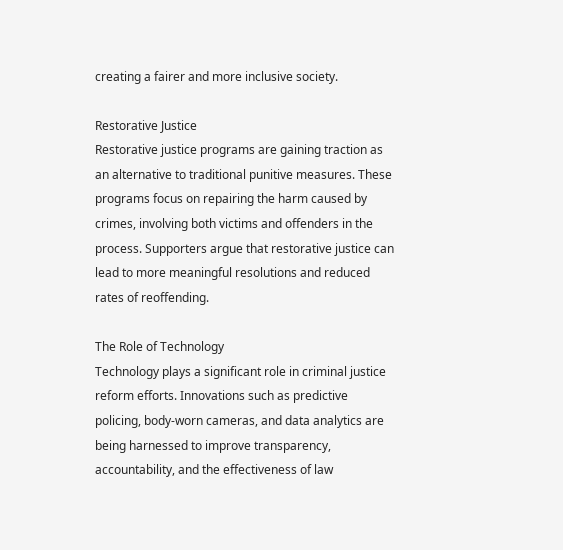creating a fairer and more inclusive society.

Restorative Justice
Restorative justice programs are gaining traction as an alternative to traditional punitive measures. These programs focus on repairing the harm caused by crimes, involving both victims and offenders in the process. Supporters argue that restorative justice can lead to more meaningful resolutions and reduced rates of reoffending.

The Role of Technology
Technology plays a significant role in criminal justice reform efforts. Innovations such as predictive policing, body-worn cameras, and data analytics are being harnessed to improve transparency, accountability, and the effectiveness of law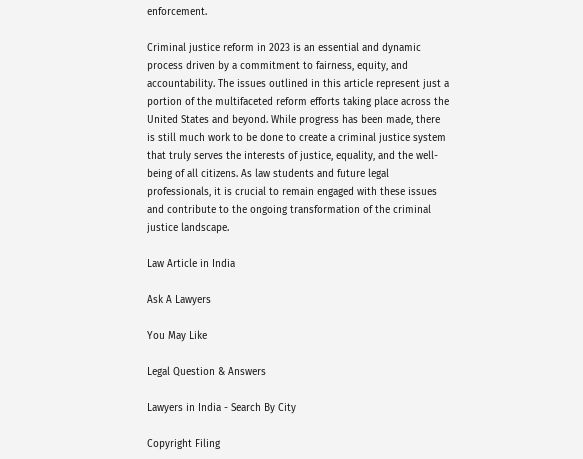enforcement.

Criminal justice reform in 2023 is an essential and dynamic process driven by a commitment to fairness, equity, and accountability. The issues outlined in this article represent just a portion of the multifaceted reform efforts taking place across the United States and beyond. While progress has been made, there is still much work to be done to create a criminal justice system that truly serves the interests of justice, equality, and the well-being of all citizens. As law students and future legal professionals, it is crucial to remain engaged with these issues and contribute to the ongoing transformation of the criminal justice landscape.

Law Article in India

Ask A Lawyers

You May Like

Legal Question & Answers

Lawyers in India - Search By City

Copyright Filing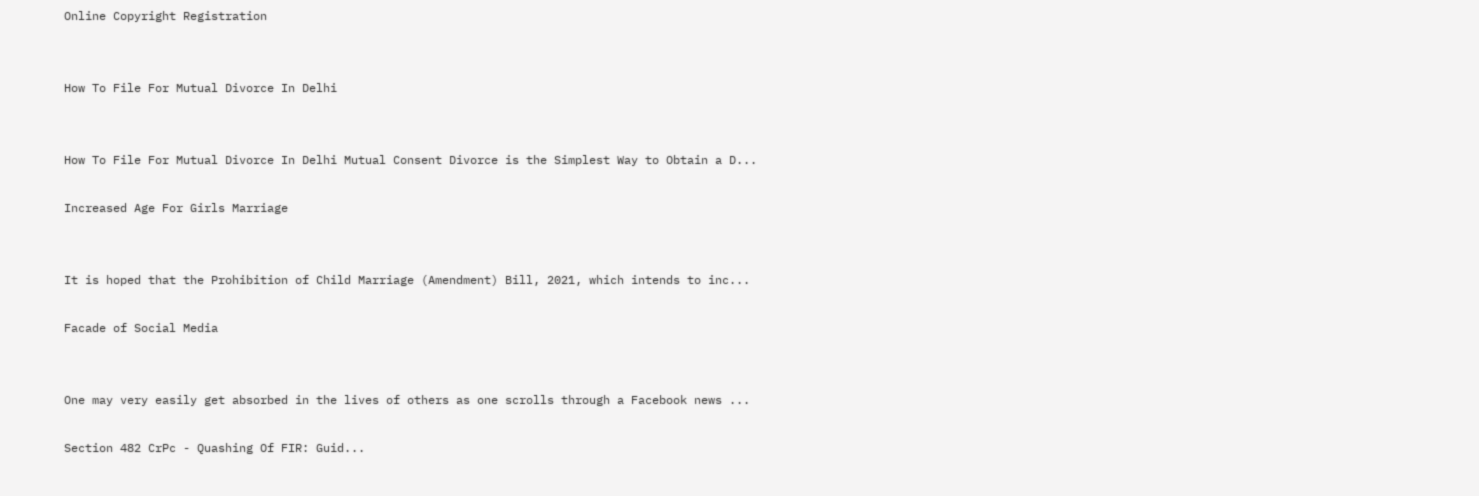Online Copyright Registration


How To File For Mutual Divorce In Delhi


How To File For Mutual Divorce In Delhi Mutual Consent Divorce is the Simplest Way to Obtain a D...

Increased Age For Girls Marriage


It is hoped that the Prohibition of Child Marriage (Amendment) Bill, 2021, which intends to inc...

Facade of Social Media


One may very easily get absorbed in the lives of others as one scrolls through a Facebook news ...

Section 482 CrPc - Quashing Of FIR: Guid...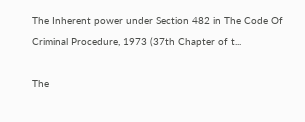The Inherent power under Section 482 in The Code Of Criminal Procedure, 1973 (37th Chapter of t...

The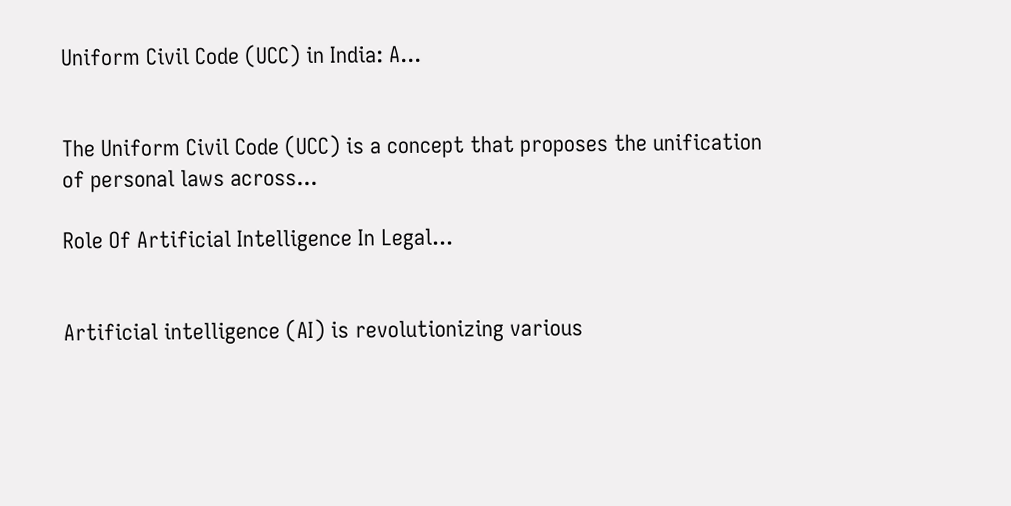Uniform Civil Code (UCC) in India: A...


The Uniform Civil Code (UCC) is a concept that proposes the unification of personal laws across...

Role Of Artificial Intelligence In Legal...


Artificial intelligence (AI) is revolutionizing various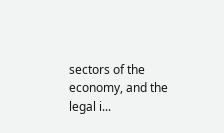sectors of the economy, and the legal i...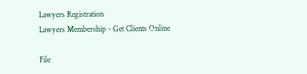Lawyers Registration
Lawyers Membership - Get Clients Online

File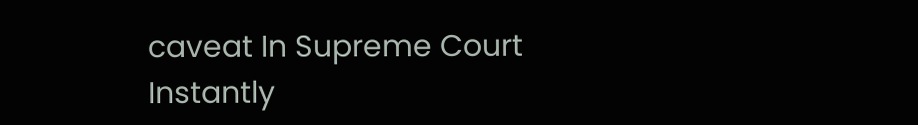caveat In Supreme Court Instantly